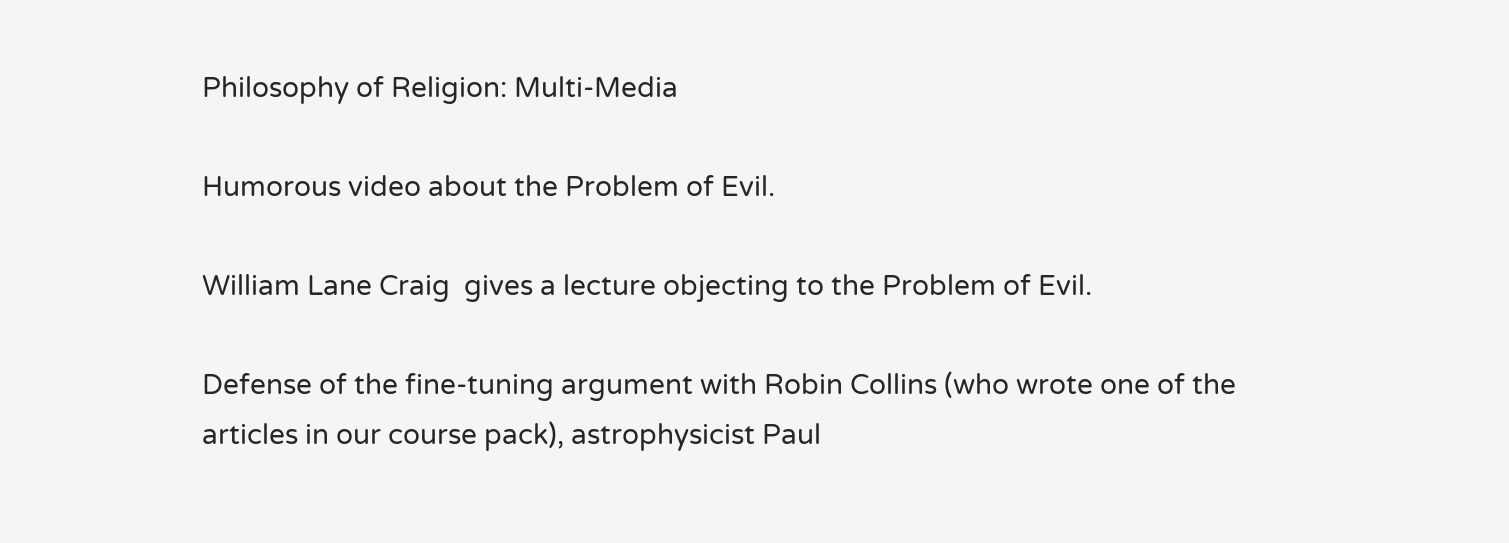Philosophy of Religion: Multi-Media

Humorous video about the Problem of Evil.

William Lane Craig  gives a lecture objecting to the Problem of Evil.

Defense of the fine-tuning argument with Robin Collins (who wrote one of the articles in our course pack), astrophysicist Paul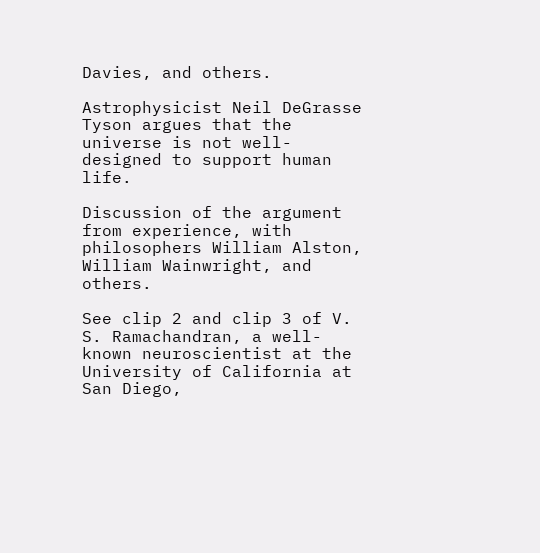Davies, and others.

Astrophysicist Neil DeGrasse Tyson argues that the universe is not well-designed to support human life.

Discussion of the argument from experience, with philosophers William Alston, William Wainwright, and others.

See clip 2 and clip 3 of V. S. Ramachandran, a well-known neuroscientist at the University of California at San Diego,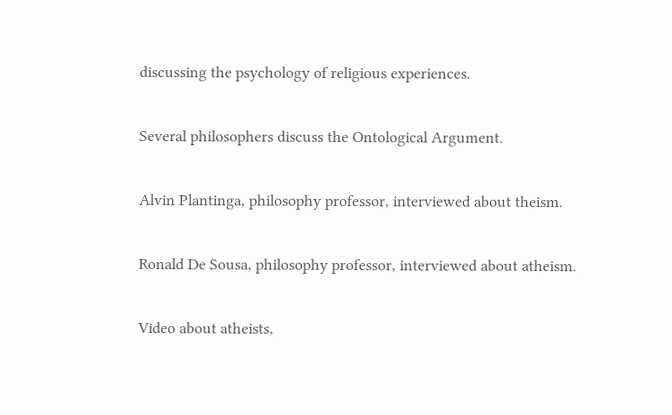discussing the psychology of religious experiences.

Several philosophers discuss the Ontological Argument.

Alvin Plantinga, philosophy professor, interviewed about theism.

Ronald De Sousa, philosophy professor, interviewed about atheism.

Video about atheists,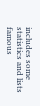includes some statistics and lists famous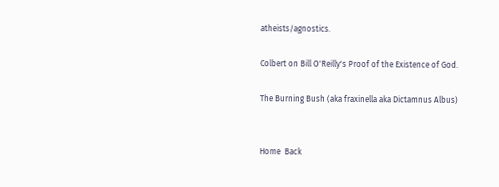atheists/agnostics.

Colbert on Bill O'Reilly's Proof of the Existence of God.

The Burning Bush (aka fraxinella aka Dictamnus Albus)


Home  Back